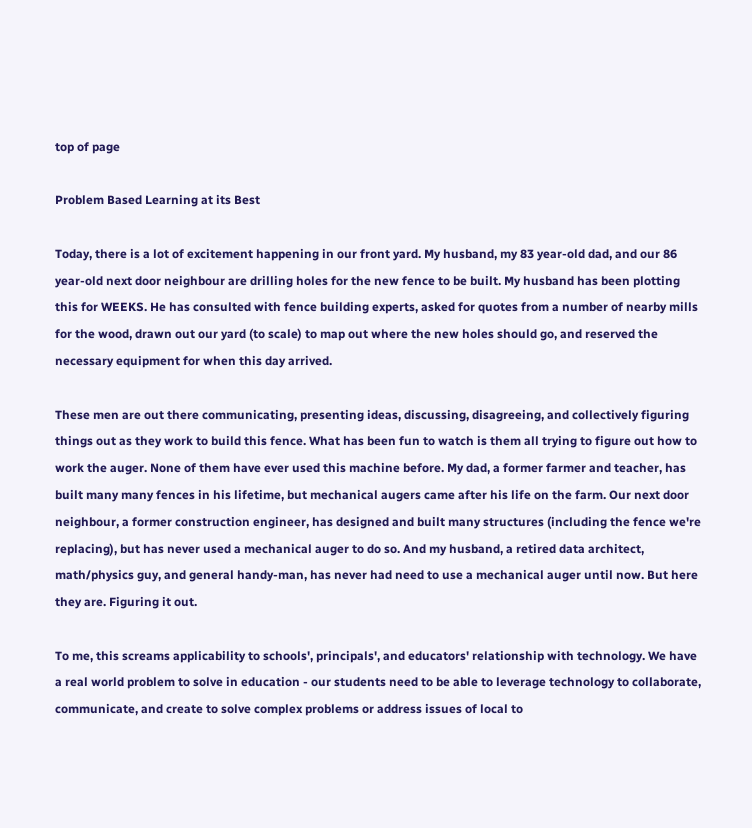top of page

Problem Based Learning at its Best

Today, there is a lot of excitement happening in our front yard. My husband, my 83 year-old dad, and our 86 year-old next door neighbour are drilling holes for the new fence to be built. My husband has been plotting this for WEEKS. He has consulted with fence building experts, asked for quotes from a number of nearby mills for the wood, drawn out our yard (to scale) to map out where the new holes should go, and reserved the necessary equipment for when this day arrived.

These men are out there communicating, presenting ideas, discussing, disagreeing, and collectively figuring things out as they work to build this fence. What has been fun to watch is them all trying to figure out how to work the auger. None of them have ever used this machine before. My dad, a former farmer and teacher, has built many many fences in his lifetime, but mechanical augers came after his life on the farm. Our next door neighbour, a former construction engineer, has designed and built many structures (including the fence we're replacing), but has never used a mechanical auger to do so. And my husband, a retired data architect, math/physics guy, and general handy-man, has never had need to use a mechanical auger until now. But here they are. Figuring it out.

To me, this screams applicability to schools', principals', and educators' relationship with technology. We have a real world problem to solve in education - our students need to be able to leverage technology to collaborate, communicate, and create to solve complex problems or address issues of local to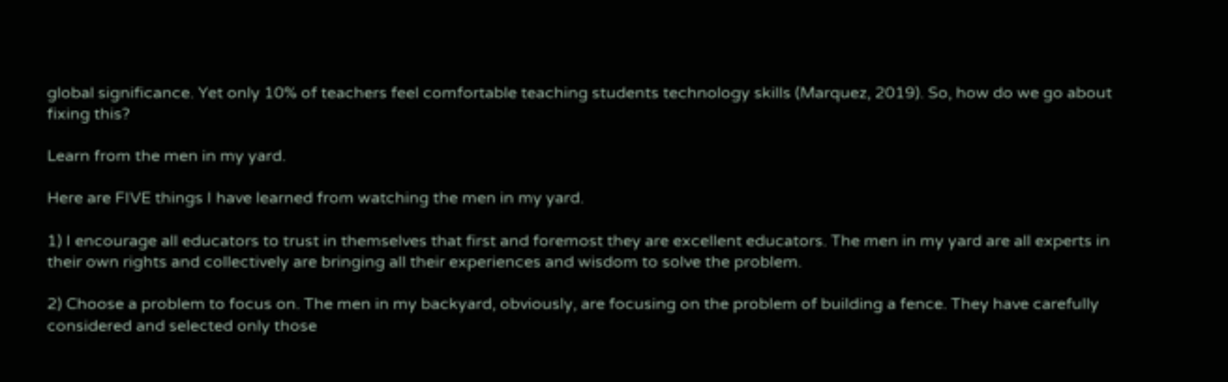global significance. Yet only 10% of teachers feel comfortable teaching students technology skills (Marquez, 2019). So, how do we go about fixing this?

Learn from the men in my yard.

Here are FIVE things I have learned from watching the men in my yard.

1) I encourage all educators to trust in themselves that first and foremost they are excellent educators. The men in my yard are all experts in their own rights and collectively are bringing all their experiences and wisdom to solve the problem.

2) Choose a problem to focus on. The men in my backyard, obviously, are focusing on the problem of building a fence. They have carefully considered and selected only those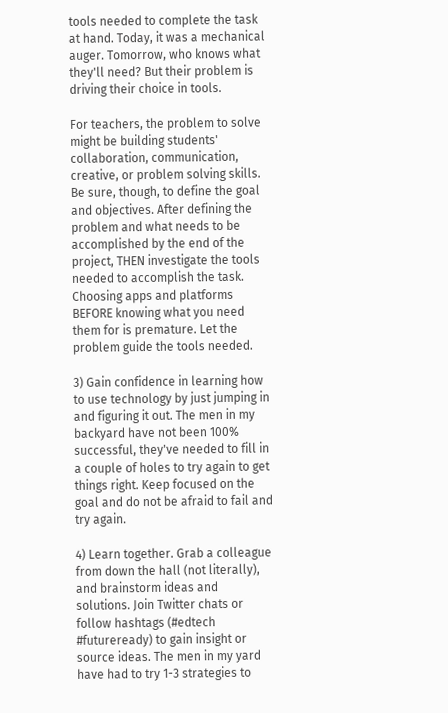tools needed to complete the task at hand. Today, it was a mechanical auger. Tomorrow, who knows what they'll need? But their problem is driving their choice in tools.

For teachers, the problem to solve might be building students' collaboration, communication, creative, or problem solving skills. Be sure, though, to define the goal and objectives. After defining the problem and what needs to be accomplished by the end of the project, THEN investigate the tools needed to accomplish the task. Choosing apps and platforms BEFORE knowing what you need them for is premature. Let the problem guide the tools needed.

3) Gain confidence in learning how to use technology by just jumping in and figuring it out. The men in my backyard have not been 100% successful, they've needed to fill in a couple of holes to try again to get things right. Keep focused on the goal and do not be afraid to fail and try again.

4) Learn together. Grab a colleague from down the hall (not literally), and brainstorm ideas and solutions. Join Twitter chats or follow hashtags (#edtech #futureready) to gain insight or source ideas. The men in my yard have had to try 1-3 strategies to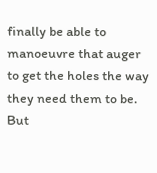finally be able to manoeuvre that auger to get the holes the way they need them to be. But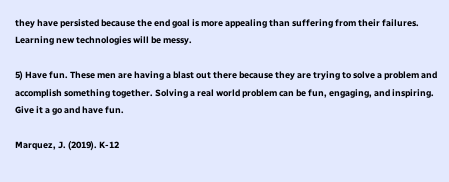they have persisted because the end goal is more appealing than suffering from their failures. Learning new technologies will be messy.

5) Have fun. These men are having a blast out there because they are trying to solve a problem and accomplish something together. Solving a real world problem can be fun, engaging, and inspiring. Give it a go and have fun.

Marquez, J. (2019). K-12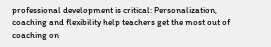professional development is critical: Personalization, coaching and flexibility help teachers get the most out of coaching on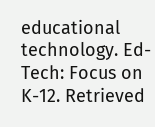educational technology. Ed-Tech: Focus on K-12. Retrieved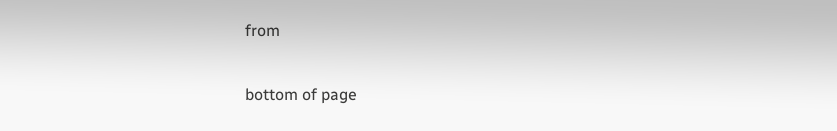from

bottom of page